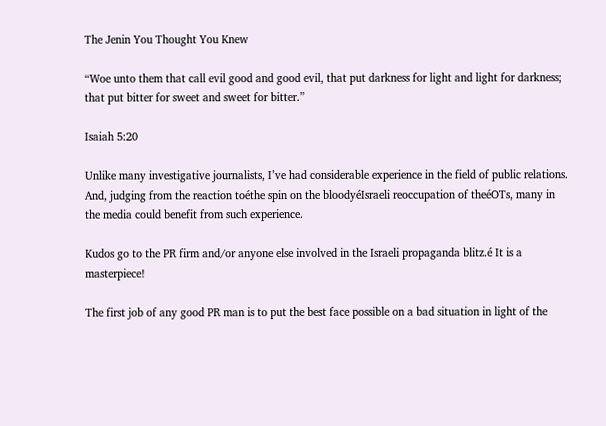The Jenin You Thought You Knew

“Woe unto them that call evil good and good evil, that put darkness for light and light for darkness; that put bitter for sweet and sweet for bitter.”

Isaiah 5:20

Unlike many investigative journalists, I’ve had considerable experience in the field of public relations. And, judging from the reaction toéthe spin on the bloodyéIsraeli reoccupation of theéOTs, many in the media could benefit from such experience.

Kudos go to the PR firm and/or anyone else involved in the Israeli propaganda blitz.é It is a masterpiece!

The first job of any good PR man is to put the best face possible on a bad situation in light of the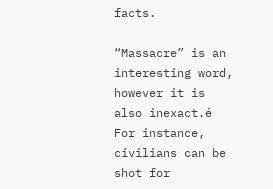facts.

“Massacre” is an interesting word, however it is also inexact.é For instance, civilians can be shot for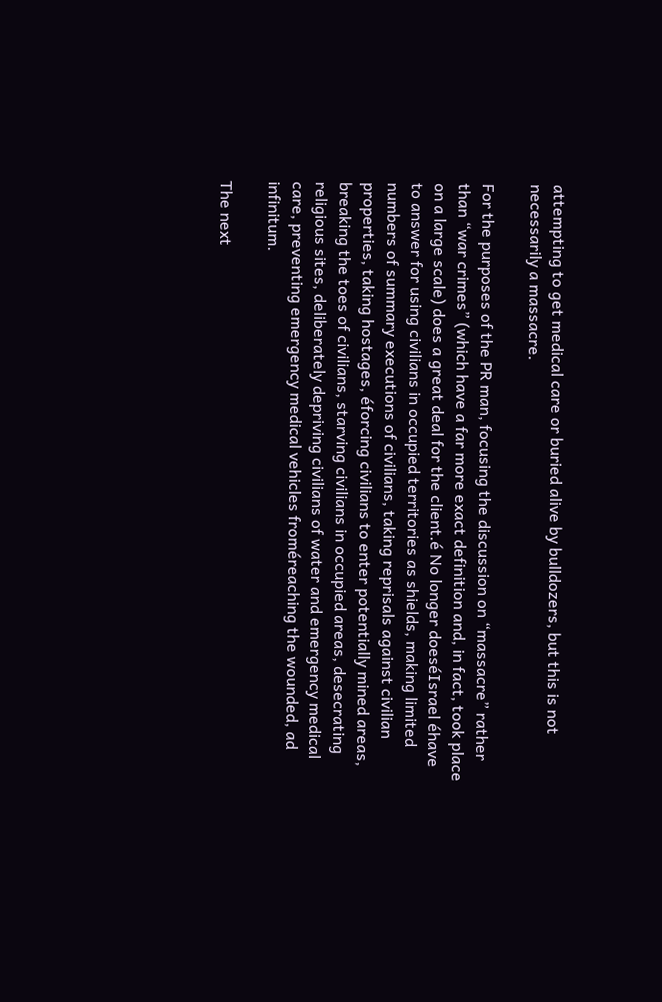attempting to get medical care or buried alive by bulldozers, but this is not necessarily a massacre.

For the purposes of the PR man, focusing the discussion on “massacre” rather than “war crimes” (which have a far more exact definition and, in fact, took place on a large scale) does a great deal for the client.é No longer doeséIsrael éhave to answer for using civilians in occupied territories as shields, making limited numbers of summary executions of civilians, taking reprisals against civilian properties, taking hostages, éforcing civilians to enter potentially mined areas, breaking the toes of civilians, starving civilians in occupied areas, desecrating religious sites, deliberately depriving civilians of water and emergency medical care, preventing emergency medical vehicles froméreaching the wounded, ad infinitum.

The next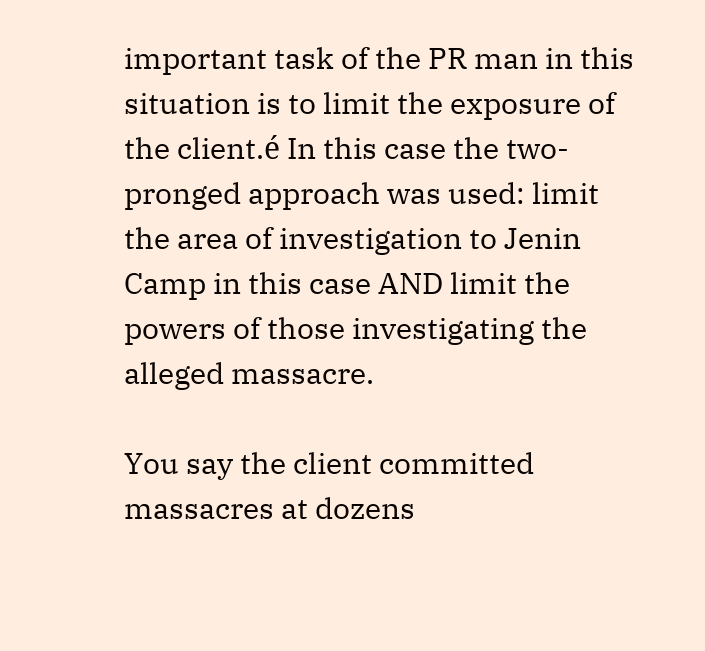important task of the PR man in this situation is to limit the exposure of the client.é In this case the two-pronged approach was used: limit the area of investigation to Jenin Camp in this case AND limit the powers of those investigating the alleged massacre.

You say the client committed massacres at dozens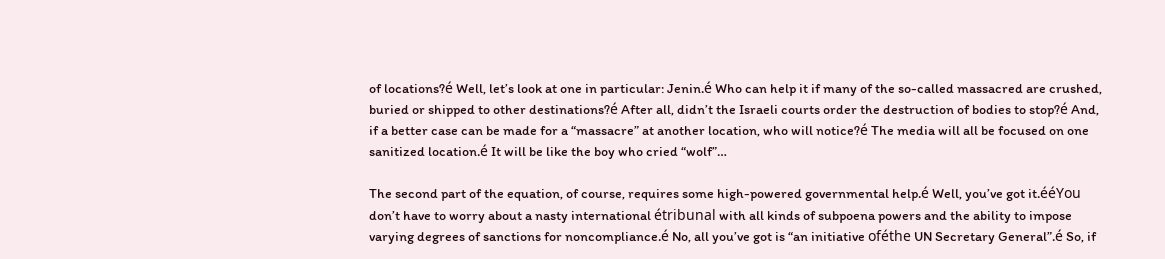of locations?é Well, let’s look at one in particular: Jenin.é Who can help it if many of the so-called massacred are crushed, buried or shipped to other destinations?é After all, didn’t the Israeli courts order the destruction of bodies to stop?é And, if a better case can be made for a “massacre” at another location, who will notice?é The media will all be focused on one sanitized location.é It will be like the boy who cried “wolf”…

The second part of the equation, of course, requires some high-powered governmental help.é Well, you’ve got it.ééYou don’t have to worry about a nasty international étribunal with all kinds of subpoena powers and the ability to impose varying degrees of sanctions for noncompliance.é No, all you’ve got is “an initiative oféthe UN Secretary General”.é So, if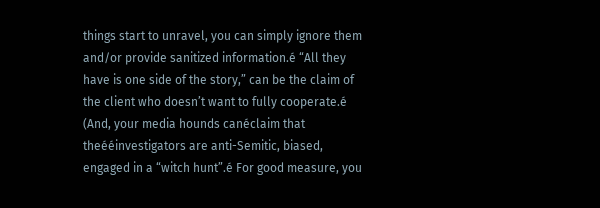things start to unravel, you can simply ignore them and/or provide sanitized information.é “All they have is one side of the story,” can be the claim of the client who doesn’t want to fully cooperate.é (And, your media hounds canéclaim that theééinvestigators are anti-Semitic, biased, engaged in a “witch hunt”.é For good measure, you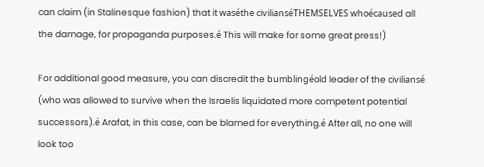can claim (in Stalinesque fashion) that it waséthe civilianséTHEMSELVES whoécaused all the damage, for propaganda purposes.é This will make for some great press!)

For additional good measure, you can discredit the bumblingéold leader of the civiliansé (who was allowed to survive when the Israelis liquidated more competent potential successors).é Arafat, in this case, can be blamed for everything.é After all, no one will look too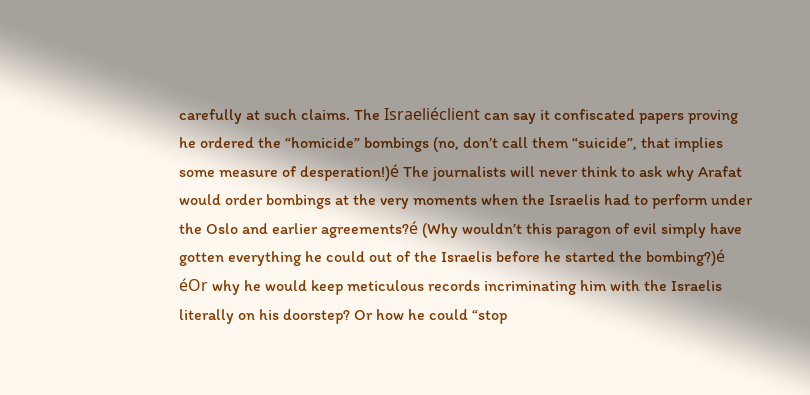carefully at such claims. The Israeliéclient can say it confiscated papers proving he ordered the “homicide” bombings (no, don’t call them “suicide”, that implies some measure of desperation!)é The journalists will never think to ask why Arafat would order bombings at the very moments when the Israelis had to perform under the Oslo and earlier agreements?é (Why wouldn’t this paragon of evil simply have gotten everything he could out of the Israelis before he started the bombing?)é éOr why he would keep meticulous records incriminating him with the Israelis literally on his doorstep? Or how he could “stop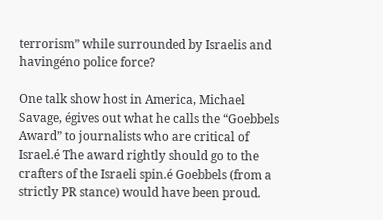terrorism” while surrounded by Israelis and havingéno police force?

One talk show host in America, Michael Savage, égives out what he calls the “Goebbels Award” to journalists who are critical of Israel.é The award rightly should go to the crafters of the Israeli spin.é Goebbels (from a strictly PR stance) would have been proud.